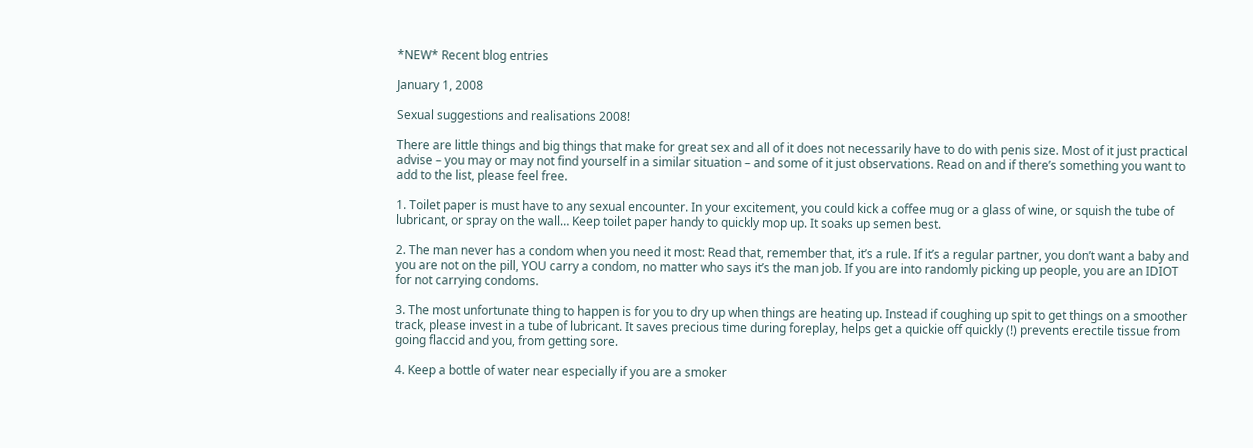*NEW* Recent blog entries

January 1, 2008

Sexual suggestions and realisations 2008!

There are little things and big things that make for great sex and all of it does not necessarily have to do with penis size. Most of it just practical advise – you may or may not find yourself in a similar situation – and some of it just observations. Read on and if there’s something you want to add to the list, please feel free.

1. Toilet paper is must have to any sexual encounter. In your excitement, you could kick a coffee mug or a glass of wine, or squish the tube of lubricant, or spray on the wall… Keep toilet paper handy to quickly mop up. It soaks up semen best.

2. The man never has a condom when you need it most: Read that, remember that, it’s a rule. If it’s a regular partner, you don’t want a baby and you are not on the pill, YOU carry a condom, no matter who says it’s the man job. If you are into randomly picking up people, you are an IDIOT for not carrying condoms.

3. The most unfortunate thing to happen is for you to dry up when things are heating up. Instead if coughing up spit to get things on a smoother track, please invest in a tube of lubricant. It saves precious time during foreplay, helps get a quickie off quickly (!) prevents erectile tissue from going flaccid and you, from getting sore.

4. Keep a bottle of water near especially if you are a smoker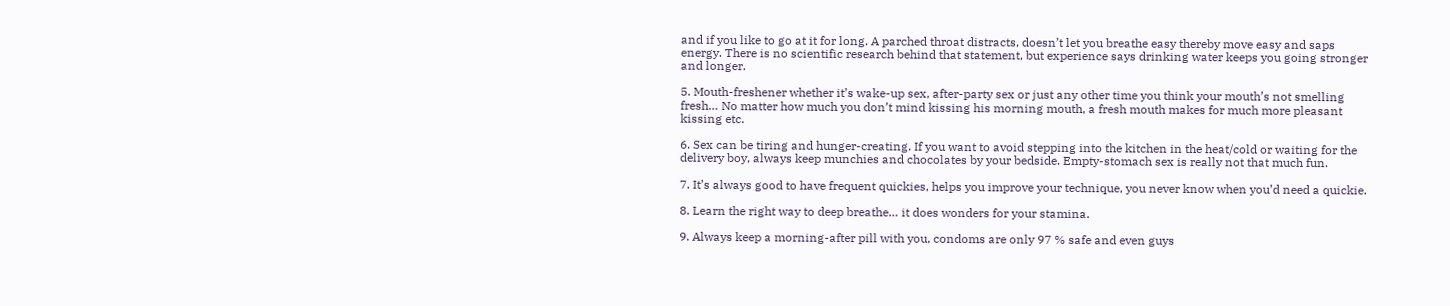and if you like to go at it for long. A parched throat distracts, doesn’t let you breathe easy thereby move easy and saps energy. There is no scientific research behind that statement, but experience says drinking water keeps you going stronger and longer.

5. Mouth-freshener whether it’s wake-up sex, after-party sex or just any other time you think your mouth’s not smelling fresh… No matter how much you don’t mind kissing his morning mouth, a fresh mouth makes for much more pleasant kissing etc.

6. Sex can be tiring and hunger-creating. If you want to avoid stepping into the kitchen in the heat/cold or waiting for the delivery boy, always keep munchies and chocolates by your bedside. Empty-stomach sex is really not that much fun.

7. It’s always good to have frequent quickies, helps you improve your technique, you never know when you’d need a quickie.

8. Learn the right way to deep breathe… it does wonders for your stamina.

9. Always keep a morning-after pill with you, condoms are only 97 % safe and even guys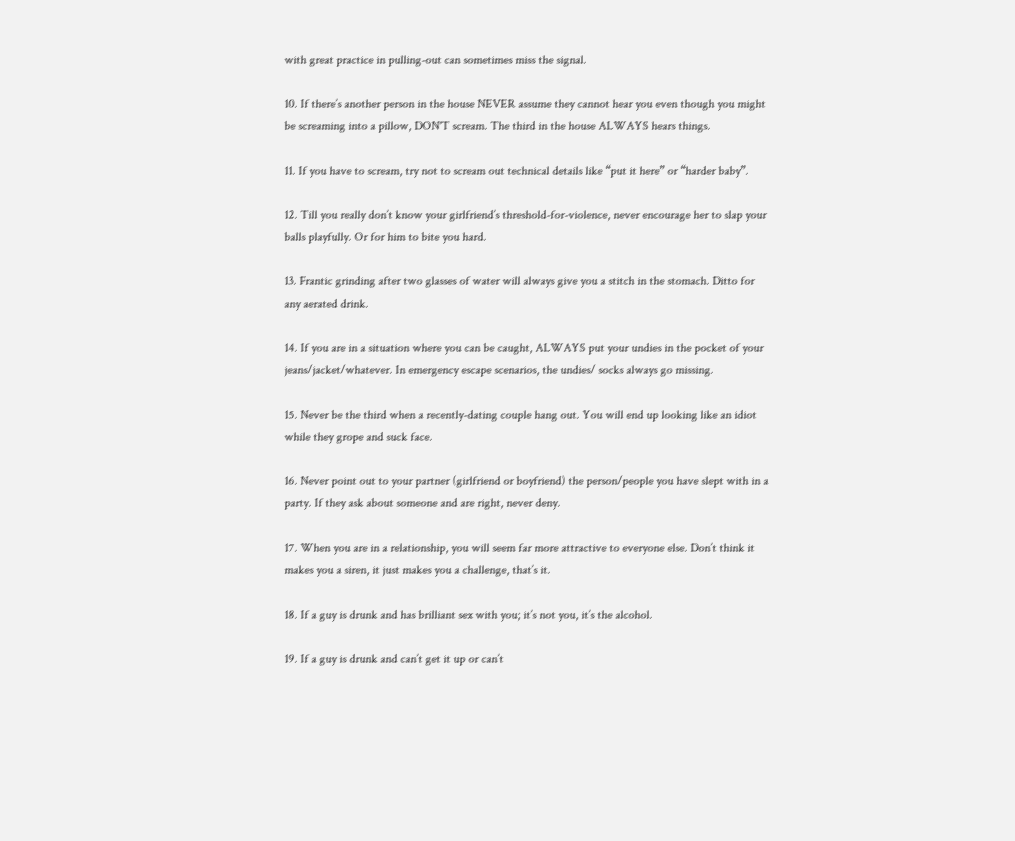with great practice in pulling-out can sometimes miss the signal.

10. If there’s another person in the house NEVER assume they cannot hear you even though you might be screaming into a pillow, DON'T scream. The third in the house ALWAYS hears things.

11. If you have to scream, try not to scream out technical details like “put it here” or “harder baby”.

12. Till you really don’t know your girlfriend’s threshold-for-violence, never encourage her to slap your balls playfully. Or for him to bite you hard.

13. Frantic grinding after two glasses of water will always give you a stitch in the stomach. Ditto for any aerated drink.

14. If you are in a situation where you can be caught, ALWAYS put your undies in the pocket of your jeans/jacket/whatever. In emergency escape scenarios, the undies/ socks always go missing.

15. Never be the third when a recently-dating couple hang out. You will end up looking like an idiot while they grope and suck face.

16. Never point out to your partner (girlfriend or boyfriend) the person/people you have slept with in a party. If they ask about someone and are right, never deny.

17. When you are in a relationship, you will seem far more attractive to everyone else. Don’t think it makes you a siren, it just makes you a challenge, that’s it.

18. If a guy is drunk and has brilliant sex with you; it’s not you, it’s the alcohol.

19. If a guy is drunk and can’t get it up or can’t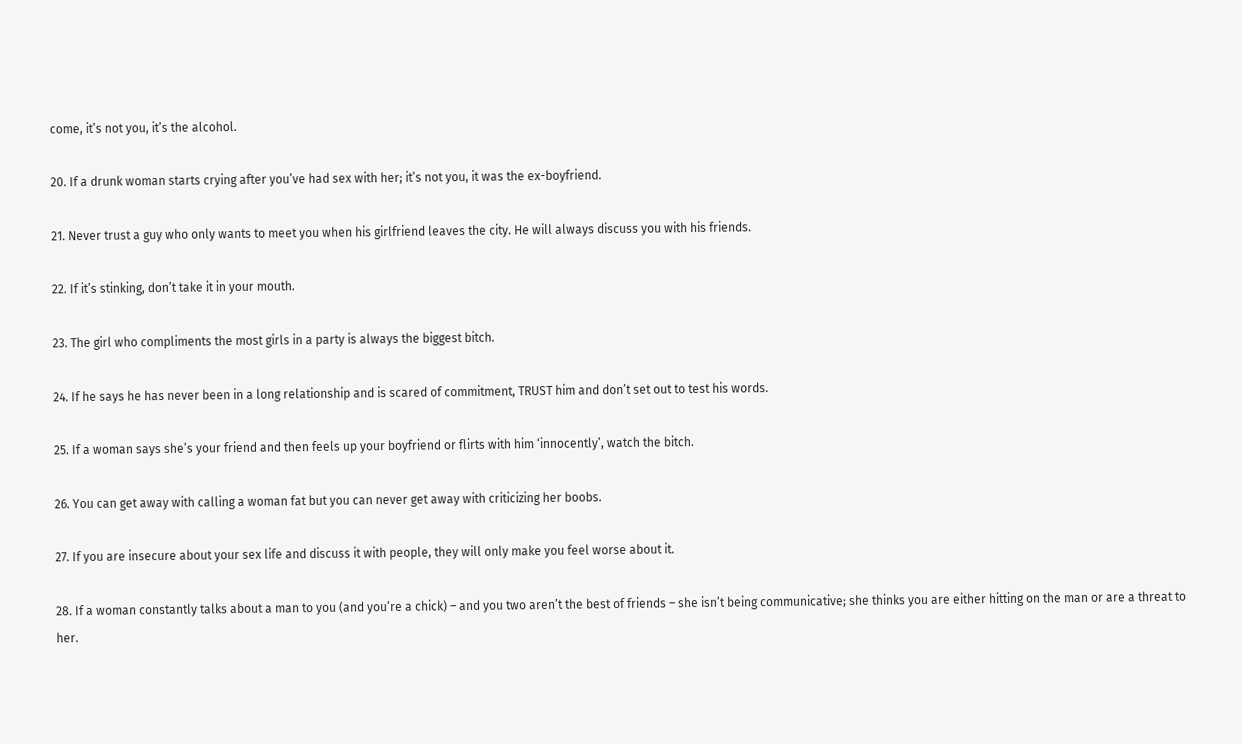come, it’s not you, it’s the alcohol.

20. If a drunk woman starts crying after you’ve had sex with her; it’s not you, it was the ex-boyfriend.

21. Never trust a guy who only wants to meet you when his girlfriend leaves the city. He will always discuss you with his friends.

22. If it’s stinking, don’t take it in your mouth.

23. The girl who compliments the most girls in a party is always the biggest bitch.

24. If he says he has never been in a long relationship and is scared of commitment, TRUST him and don’t set out to test his words.

25. If a woman says she’s your friend and then feels up your boyfriend or flirts with him ‘innocently’, watch the bitch.

26. You can get away with calling a woman fat but you can never get away with criticizing her boobs.

27. If you are insecure about your sex life and discuss it with people, they will only make you feel worse about it.

28. If a woman constantly talks about a man to you (and you’re a chick) – and you two aren’t the best of friends – she isn’t being communicative; she thinks you are either hitting on the man or are a threat to her.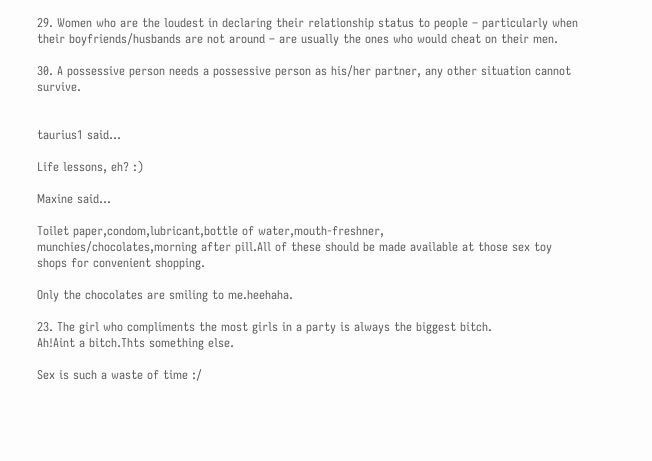29. Women who are the loudest in declaring their relationship status to people – particularly when their boyfriends/husbands are not around – are usually the ones who would cheat on their men.

30. A possessive person needs a possessive person as his/her partner, any other situation cannot survive.


taurius1 said...

Life lessons, eh? :)

Maxine said...

Toilet paper,condom,lubricant,bottle of water,mouth-freshner,
munchies/chocolates,morning after pill.All of these should be made available at those sex toy shops for convenient shopping.

Only the chocolates are smiling to me.heehaha.

23. The girl who compliments the most girls in a party is always the biggest bitch.
Ah!Aint a bitch.Thts something else.

Sex is such a waste of time :/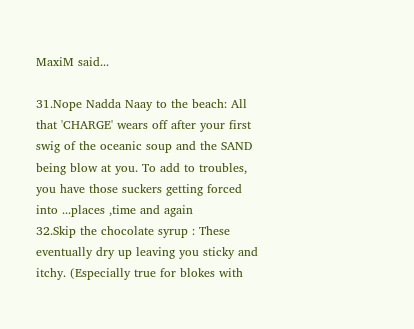MaxiM said...

31.Nope Nadda Naay to the beach: All that 'CHARGE' wears off after your first swig of the oceanic soup and the SAND being blow at you. To add to troubles, you have those suckers getting forced into ...places ,time and again
32.Skip the chocolate syrup : These eventually dry up leaving you sticky and itchy. (Especially true for blokes with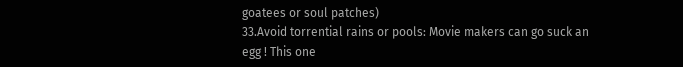goatees or soul patches)
33.Avoid torrential rains or pools: Movie makers can go suck an egg ! This one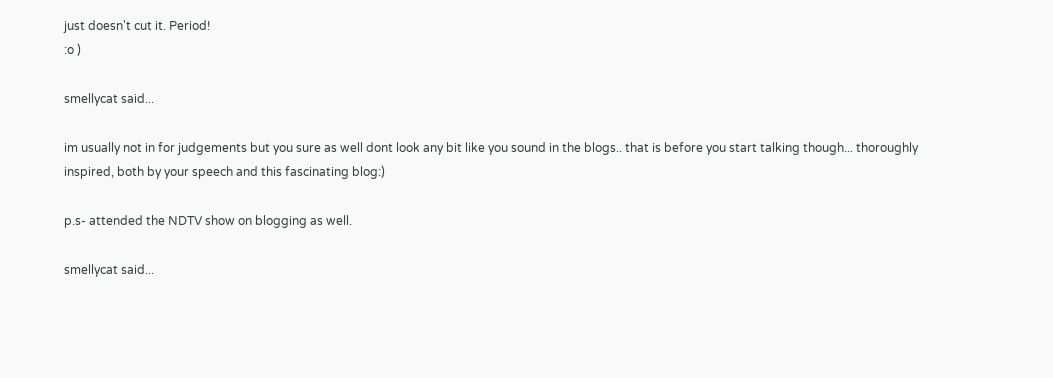just doesn't cut it. Period!
:o )

smellycat said...

im usually not in for judgements but you sure as well dont look any bit like you sound in the blogs.. that is before you start talking though... thoroughly inspired, both by your speech and this fascinating blog:)

p.s- attended the NDTV show on blogging as well.

smellycat said...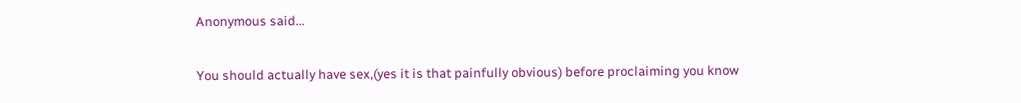Anonymous said...

You should actually have sex,(yes it is that painfully obvious) before proclaiming you know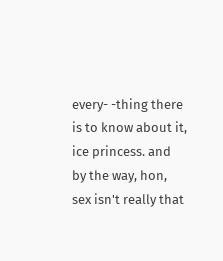every- -thing there is to know about it, ice princess. and by the way, hon, sex isn't really that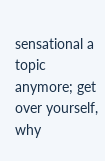sensational a topic anymore; get over yourself, why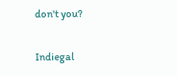don't you?

Indiegal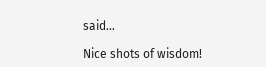said...

Nice shots of wisdom!